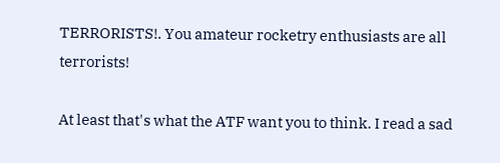TERRORISTS!. You amateur rocketry enthusiasts are all terrorists!

At least that's what the ATF want you to think. I read a sad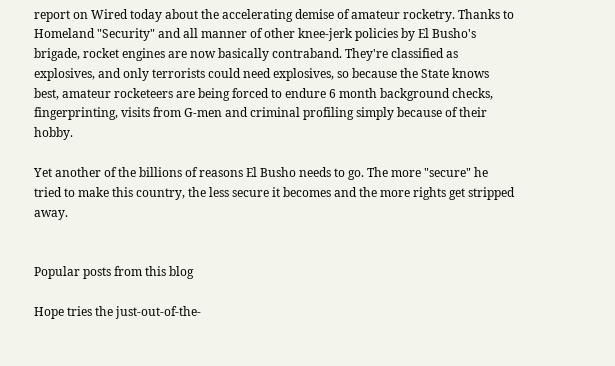report on Wired today about the accelerating demise of amateur rocketry. Thanks to Homeland "Security" and all manner of other knee-jerk policies by El Busho's brigade, rocket engines are now basically contraband. They're classified as explosives, and only terrorists could need explosives, so because the State knows best, amateur rocketeers are being forced to endure 6 month background checks, fingerprinting, visits from G-men and criminal profiling simply because of their hobby.

Yet another of the billions of reasons El Busho needs to go. The more "secure" he tried to make this country, the less secure it becomes and the more rights get stripped away.


Popular posts from this blog

Hope tries the just-out-of-the-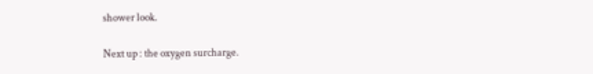shower look.

Next up : the oxygen surcharge.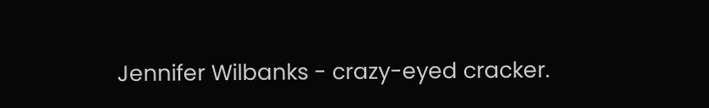Jennifer Wilbanks - crazy-eyed cracker.